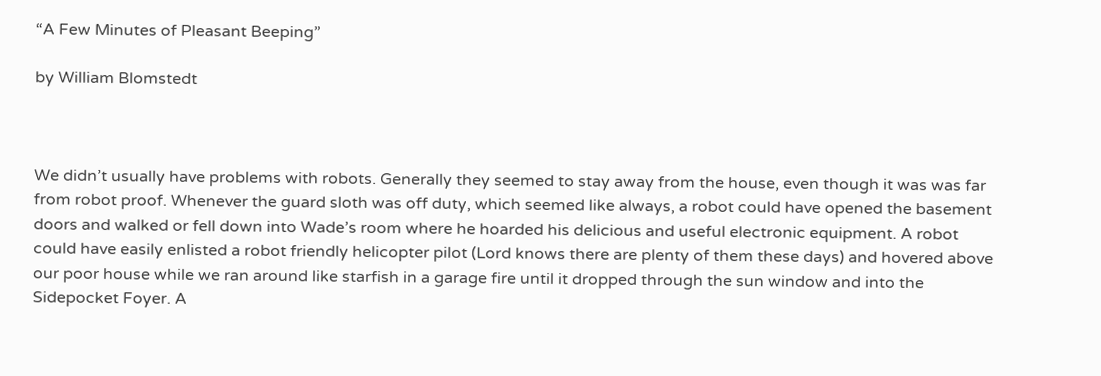“A Few Minutes of Pleasant Beeping”

by William Blomstedt



We didn’t usually have problems with robots. Generally they seemed to stay away from the house, even though it was was far from robot proof. Whenever the guard sloth was off duty, which seemed like always, a robot could have opened the basement doors and walked or fell down into Wade’s room where he hoarded his delicious and useful electronic equipment. A robot could have easily enlisted a robot friendly helicopter pilot (Lord knows there are plenty of them these days) and hovered above our poor house while we ran around like starfish in a garage fire until it dropped through the sun window and into the Sidepocket Foyer. A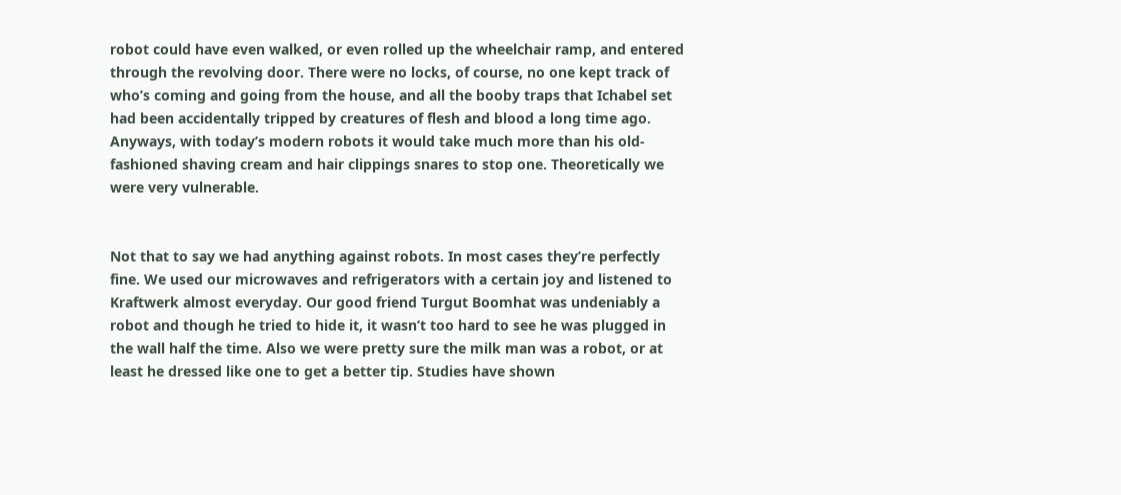robot could have even walked, or even rolled up the wheelchair ramp, and entered through the revolving door. There were no locks, of course, no one kept track of who’s coming and going from the house, and all the booby traps that Ichabel set had been accidentally tripped by creatures of flesh and blood a long time ago. Anyways, with today’s modern robots it would take much more than his old-fashioned shaving cream and hair clippings snares to stop one. Theoretically we were very vulnerable.


Not that to say we had anything against robots. In most cases they’re perfectly fine. We used our microwaves and refrigerators with a certain joy and listened to Kraftwerk almost everyday. Our good friend Turgut Boomhat was undeniably a robot and though he tried to hide it, it wasn’t too hard to see he was plugged in the wall half the time. Also we were pretty sure the milk man was a robot, or at least he dressed like one to get a better tip. Studies have shown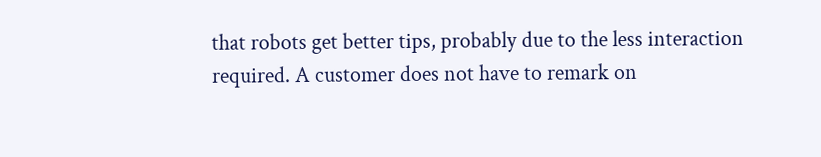that robots get better tips, probably due to the less interaction required. A customer does not have to remark on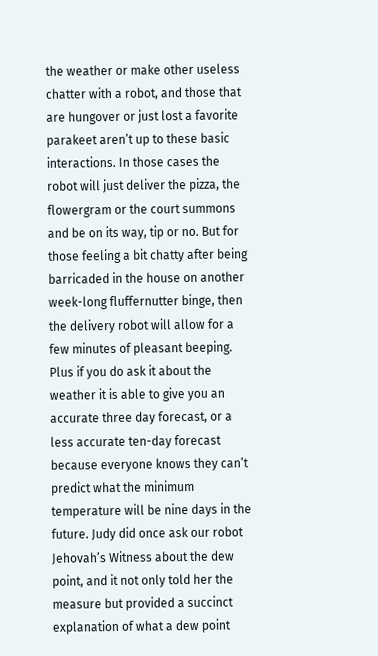the weather or make other useless chatter with a robot, and those that are hungover or just lost a favorite parakeet aren’t up to these basic interactions. In those cases the robot will just deliver the pizza, the flowergram or the court summons and be on its way, tip or no. But for those feeling a bit chatty after being barricaded in the house on another week-long fluffernutter binge, then the delivery robot will allow for a few minutes of pleasant beeping. Plus if you do ask it about the weather it is able to give you an accurate three day forecast, or a less accurate ten-day forecast because everyone knows they can’t predict what the minimum temperature will be nine days in the future. Judy did once ask our robot Jehovah’s Witness about the dew point, and it not only told her the measure but provided a succinct explanation of what a dew point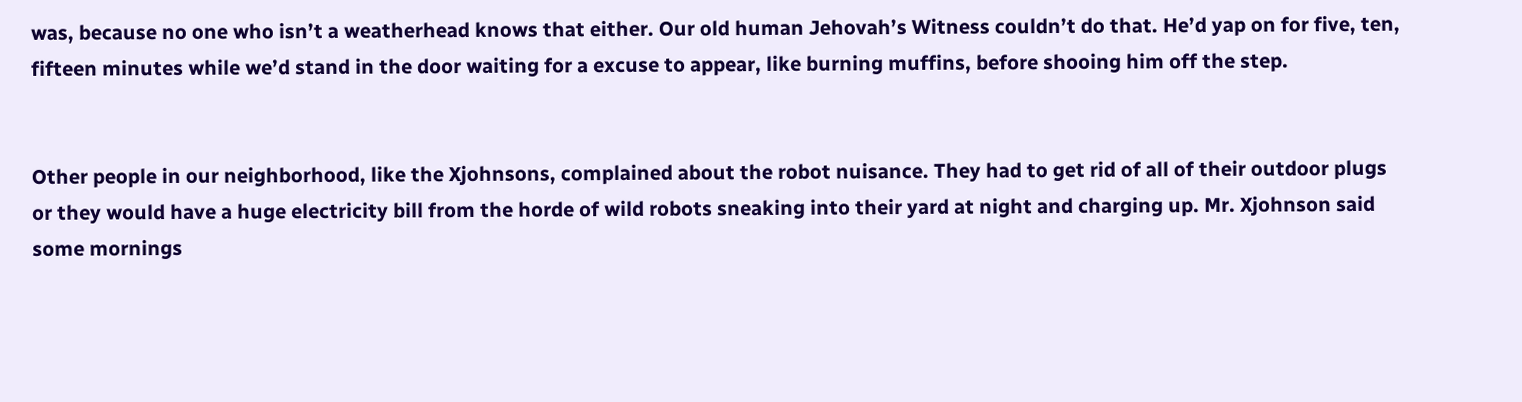was, because no one who isn’t a weatherhead knows that either. Our old human Jehovah’s Witness couldn’t do that. He’d yap on for five, ten, fifteen minutes while we’d stand in the door waiting for a excuse to appear, like burning muffins, before shooing him off the step.


Other people in our neighborhood, like the Xjohnsons, complained about the robot nuisance. They had to get rid of all of their outdoor plugs or they would have a huge electricity bill from the horde of wild robots sneaking into their yard at night and charging up. Mr. Xjohnson said some mornings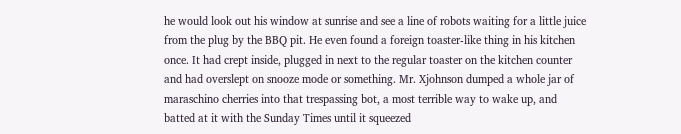he would look out his window at sunrise and see a line of robots waiting for a little juice from the plug by the BBQ pit. He even found a foreign toaster-like thing in his kitchen once. It had crept inside, plugged in next to the regular toaster on the kitchen counter and had overslept on snooze mode or something. Mr. Xjohnson dumped a whole jar of maraschino cherries into that trespassing bot, a most terrible way to wake up, and batted at it with the Sunday Times until it squeezed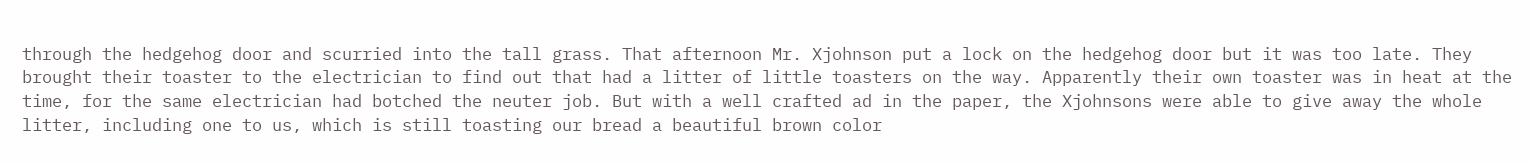through the hedgehog door and scurried into the tall grass. That afternoon Mr. Xjohnson put a lock on the hedgehog door but it was too late. They brought their toaster to the electrician to find out that had a litter of little toasters on the way. Apparently their own toaster was in heat at the time, for the same electrician had botched the neuter job. But with a well crafted ad in the paper, the Xjohnsons were able to give away the whole litter, including one to us, which is still toasting our bread a beautiful brown color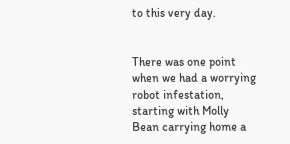to this very day.


There was one point when we had a worrying robot infestation, starting with Molly Bean carrying home a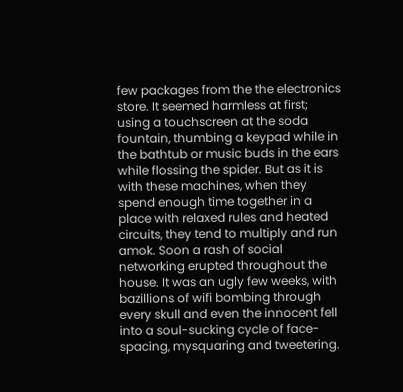few packages from the the electronics store. It seemed harmless at first; using a touchscreen at the soda fountain, thumbing a keypad while in the bathtub or music buds in the ears while flossing the spider. But as it is with these machines, when they spend enough time together in a place with relaxed rules and heated circuits, they tend to multiply and run amok. Soon a rash of social networking erupted throughout the house. It was an ugly few weeks, with bazillions of wifi bombing through every skull and even the innocent fell into a soul-sucking cycle of face-spacing, mysquaring and tweetering.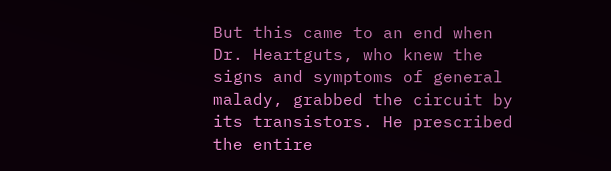But this came to an end when Dr. Heartguts, who knew the signs and symptoms of general malady, grabbed the circuit by its transistors. He prescribed the entire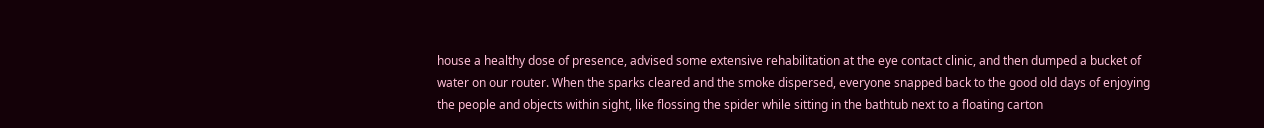house a healthy dose of presence, advised some extensive rehabilitation at the eye contact clinic, and then dumped a bucket of water on our router. When the sparks cleared and the smoke dispersed, everyone snapped back to the good old days of enjoying the people and objects within sight, like flossing the spider while sitting in the bathtub next to a floating carton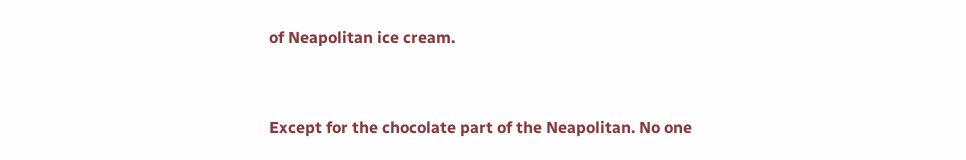of Neapolitan ice cream.


Except for the chocolate part of the Neapolitan. No one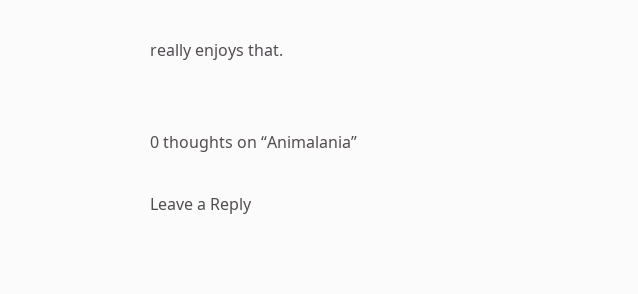really enjoys that.


0 thoughts on “Animalania”

Leave a Reply